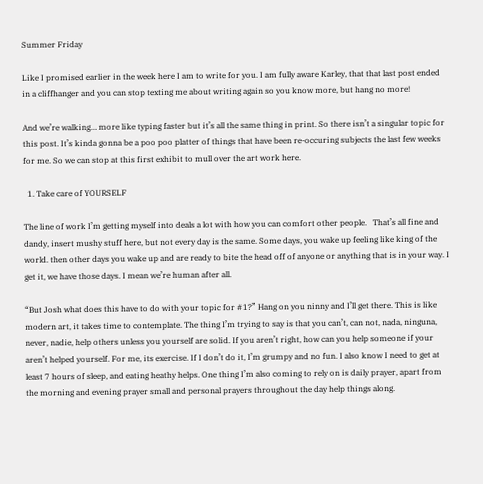Summer Friday

Like I promised earlier in the week here I am to write for you. I am fully aware Karley, that that last post ended in a cliffhanger and you can stop texting me about writing again so you know more, but hang no more!

And we’re walking… more like typing faster but it’s all the same thing in print. So there isn’t a singular topic for this post. It’s kinda gonna be a poo poo platter of things that have been re-occuring subjects the last few weeks for me. So we can stop at this first exhibit to mull over the art work here.

  1. Take care of YOURSELF

The line of work I’m getting myself into deals a lot with how you can comfort other people.   That’s all fine and dandy, insert mushy stuff here, but not every day is the same. Some days, you wake up feeling like king of the world. then other days you wake up and are ready to bite the head off of anyone or anything that is in your way. I get it, we have those days. I mean we’re human after all.

“But Josh what does this have to do with your topic for #1?” Hang on you ninny and I’ll get there. This is like modern art, it takes time to contemplate. The thing I’m trying to say is that you can’t, can not, nada, ninguna, never, nadie, help others unless you yourself are solid. If you aren’t right, how can you help someone if your aren’t helped yourself. For me, its exercise. If I don’t do it, I’m grumpy and no fun. I also know I need to get at least 7 hours of sleep, and eating heathy helps. One thing I’m also coming to rely on is daily prayer, apart from the morning and evening prayer small and personal prayers throughout the day help things along.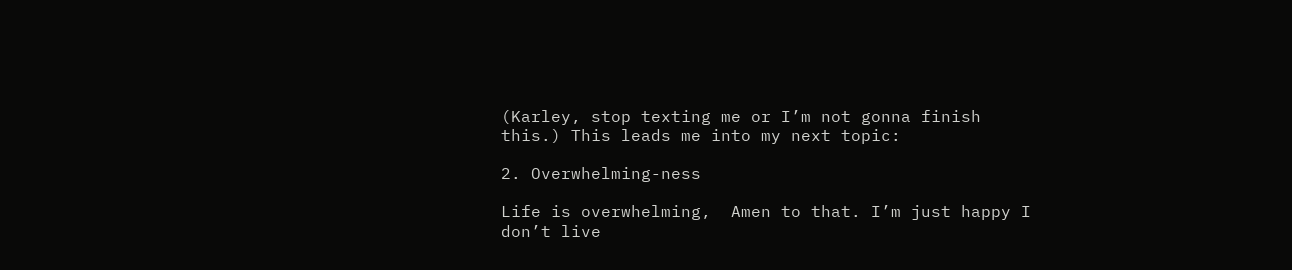(Karley, stop texting me or I’m not gonna finish this.) This leads me into my next topic:

2. Overwhelming-ness

Life is overwhelming,  Amen to that. I’m just happy I don’t live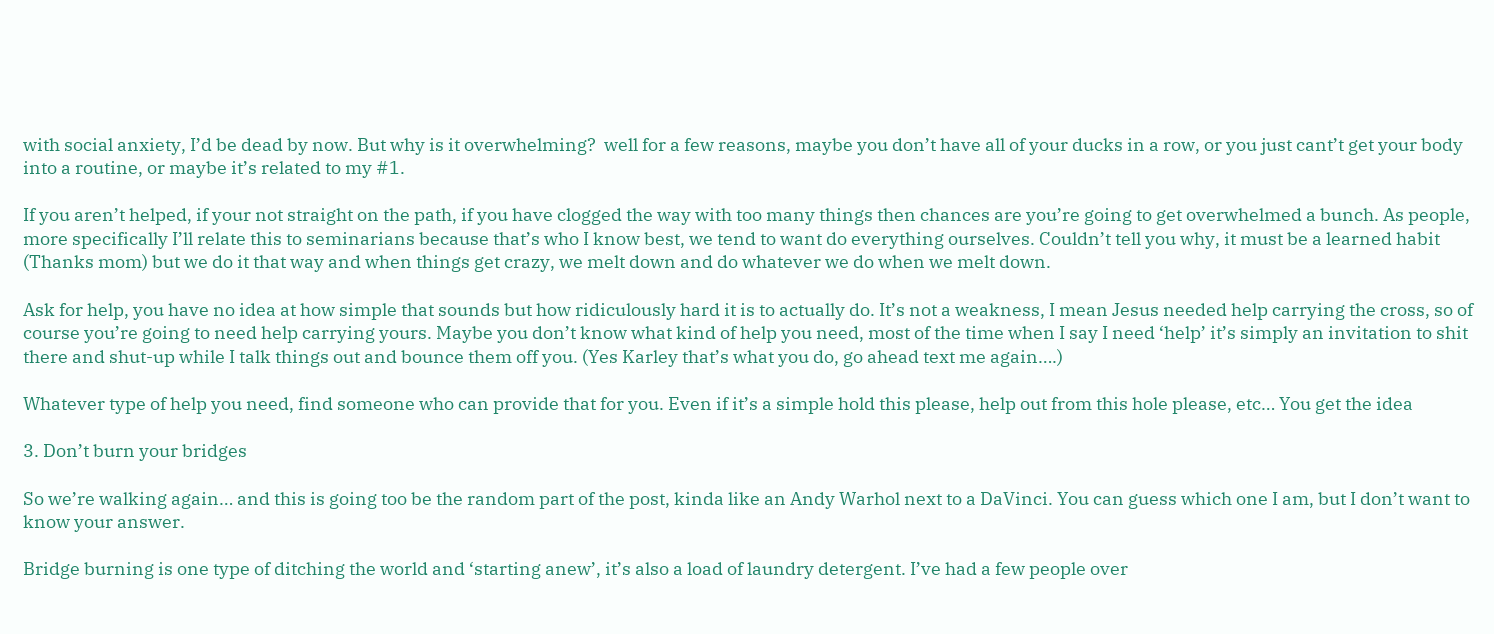with social anxiety, I’d be dead by now. But why is it overwhelming?  well for a few reasons, maybe you don’t have all of your ducks in a row, or you just cant’t get your body into a routine, or maybe it’s related to my #1.

If you aren’t helped, if your not straight on the path, if you have clogged the way with too many things then chances are you’re going to get overwhelmed a bunch. As people, more specifically I’ll relate this to seminarians because that’s who I know best, we tend to want do everything ourselves. Couldn’t tell you why, it must be a learned habit (Thanks mom) but we do it that way and when things get crazy, we melt down and do whatever we do when we melt down.

Ask for help, you have no idea at how simple that sounds but how ridiculously hard it is to actually do. It’s not a weakness, I mean Jesus needed help carrying the cross, so of course you’re going to need help carrying yours. Maybe you don’t know what kind of help you need, most of the time when I say I need ‘help’ it’s simply an invitation to shit there and shut-up while I talk things out and bounce them off you. (Yes Karley that’s what you do, go ahead text me again….)

Whatever type of help you need, find someone who can provide that for you. Even if it’s a simple hold this please, help out from this hole please, etc… You get the idea

3. Don’t burn your bridges

So we’re walking again… and this is going too be the random part of the post, kinda like an Andy Warhol next to a DaVinci. You can guess which one I am, but I don’t want to know your answer.

Bridge burning is one type of ditching the world and ‘starting anew’, it’s also a load of laundry detergent. I’ve had a few people over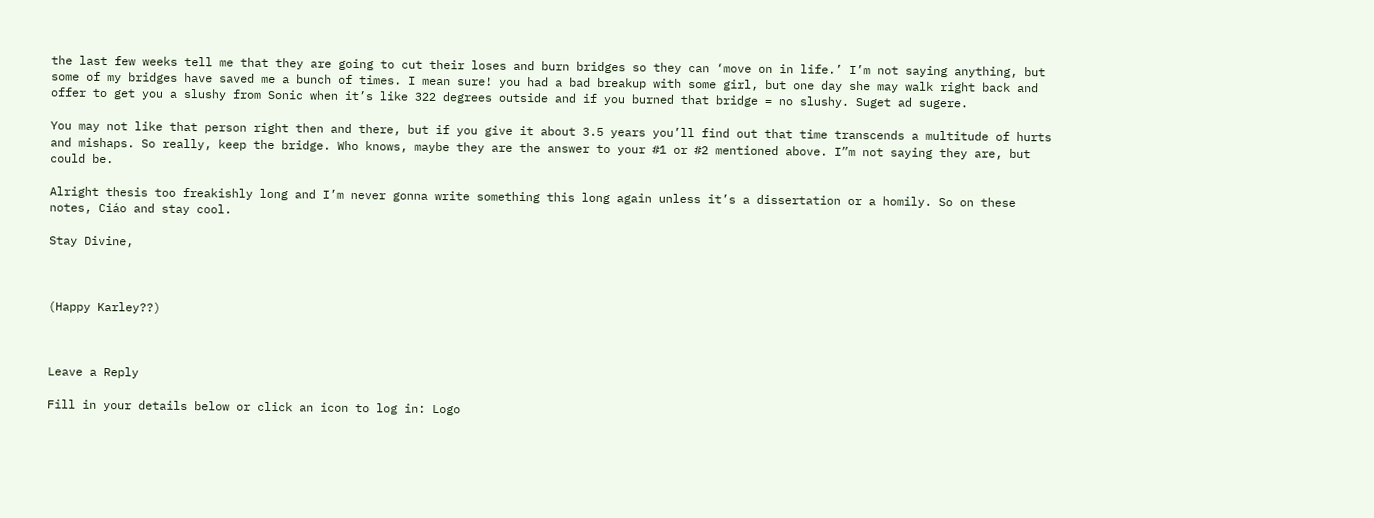the last few weeks tell me that they are going to cut their loses and burn bridges so they can ‘move on in life.’ I’m not saying anything, but some of my bridges have saved me a bunch of times. I mean sure! you had a bad breakup with some girl, but one day she may walk right back and offer to get you a slushy from Sonic when it’s like 322 degrees outside and if you burned that bridge = no slushy. Suget ad sugere.

You may not like that person right then and there, but if you give it about 3.5 years you’ll find out that time transcends a multitude of hurts and mishaps. So really, keep the bridge. Who knows, maybe they are the answer to your #1 or #2 mentioned above. I”m not saying they are, but could be.

Alright thesis too freakishly long and I’m never gonna write something this long again unless it’s a dissertation or a homily. So on these notes, Ciáo and stay cool.

Stay Divine,



(Happy Karley??)



Leave a Reply

Fill in your details below or click an icon to log in: Logo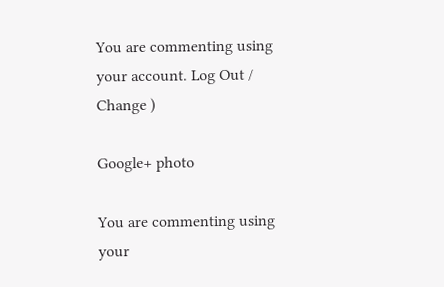You are commenting using your account. Log Out /  Change )

Google+ photo

You are commenting using your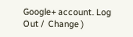Google+ account. Log Out /  Change )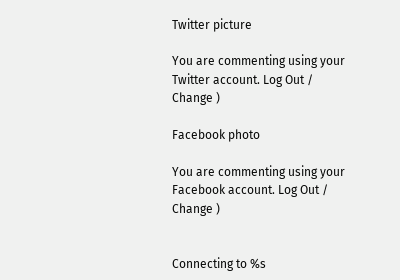Twitter picture

You are commenting using your Twitter account. Log Out /  Change )

Facebook photo

You are commenting using your Facebook account. Log Out /  Change )


Connecting to %s